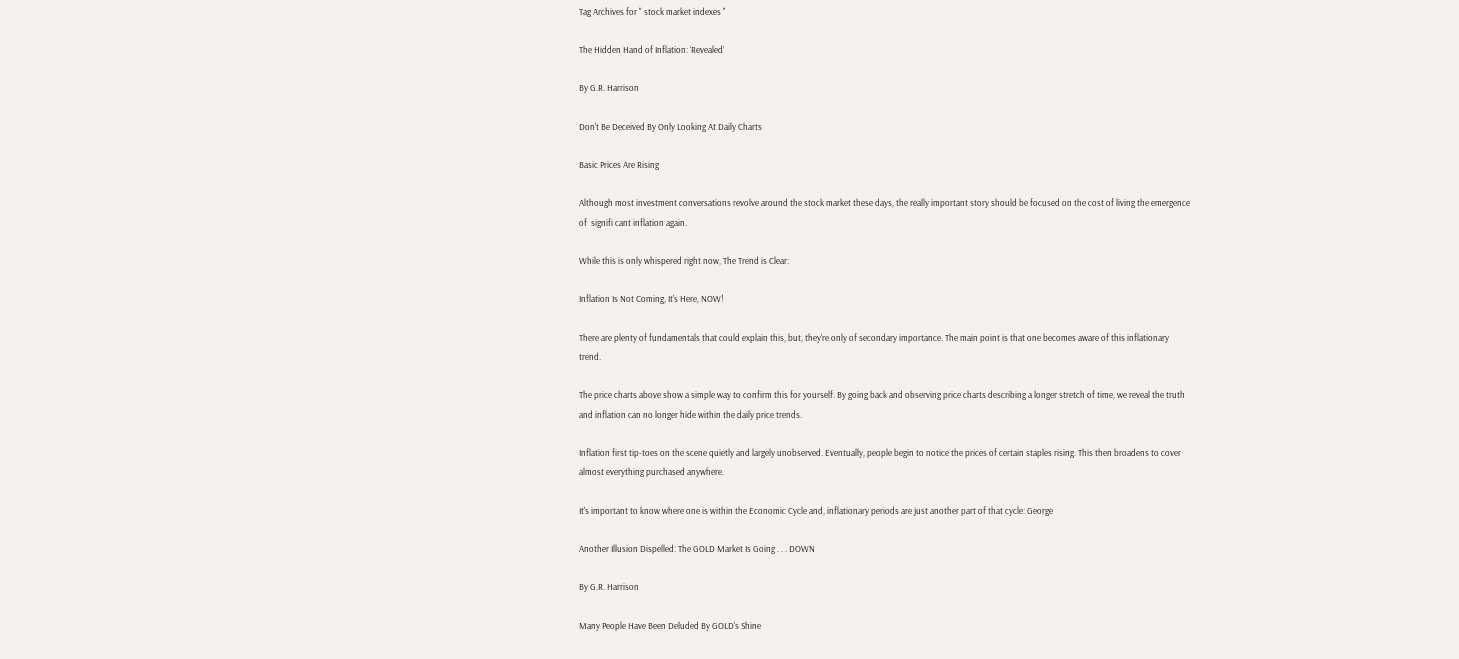Tag Archives for " stock market indexes "

The Hidden Hand of Inflation: ‘Revealed’

By G.R. Harrison

Don't Be Deceived By Only Looking At Daily Charts

Basic Prices Are Rising

Although most investment conversations revolve around the stock market these days, the really important story should be focused on the cost of living the emergence of  signifi cant inflation again.

While this is only whispered right now, The Trend is Clear:

Inflation Is Not Coming, It's Here, NOW!

There are plenty of fundamentals that could explain this, but, they're only of secondary importance. The main point is that one becomes aware of this inflationary trend.

The price charts above show a simple way to confirm this for yourself. By going back and observing price charts describing a longer stretch of time, we reveal the truth and inflation can no longer hide within the daily price trends.

Inflation first tip-toes on the scene quietly and largely unobserved. Eventually, people begin to notice the prices of certain staples rising. This then broadens to cover almost everything purchased anywhere.

It's important to know where one is within the Economic Cycle and, inflationary periods are just another part of that cycle: George

Another Illusion Dispelled: The GOLD Market Is Going . . . DOWN

By G.R. Harrison

Many People Have Been Deluded By GOLD's Shine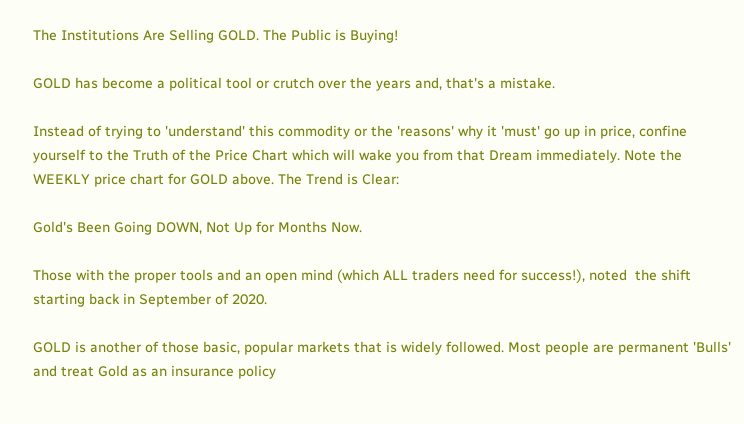The Institutions Are Selling GOLD. The Public is Buying!

GOLD has become a political tool or crutch over the years and, that's a mistake.

Instead of trying to 'understand' this commodity or the 'reasons' why it 'must' go up in price, confine yourself to the Truth of the Price Chart which will wake you from that Dream immediately. Note the WEEKLY price chart for GOLD above. The Trend is Clear:

Gold's Been Going DOWN, Not Up for Months Now.

Those with the proper tools and an open mind (which ALL traders need for success!), noted  the shift starting back in September of 2020.

GOLD is another of those basic, popular markets that is widely followed. Most people are permanent 'Bulls' and treat Gold as an insurance policy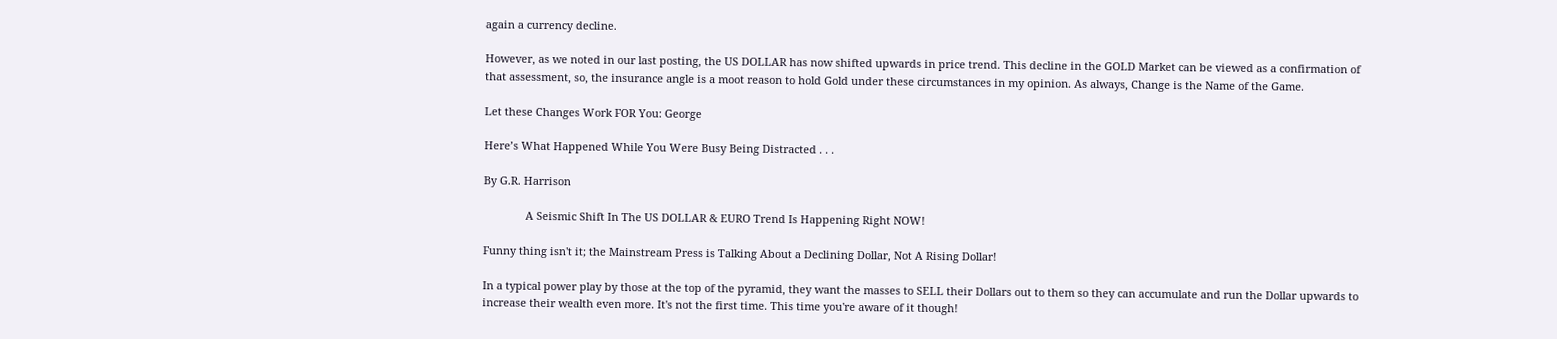again a currency decline.

However, as we noted in our last posting, the US DOLLAR has now shifted upwards in price trend. This decline in the GOLD Market can be viewed as a confirmation of that assessment, so, the insurance angle is a moot reason to hold Gold under these circumstances in my opinion. As always, Change is the Name of the Game.

Let these Changes Work FOR You: George

Here’s What Happened While You Were Busy Being Distracted . . .

By G.R. Harrison

              A Seismic Shift In The US DOLLAR & EURO Trend Is Happening Right NOW!

Funny thing isn't it; the Mainstream Press is Talking About a Declining Dollar, Not A Rising Dollar!

In a typical power play by those at the top of the pyramid, they want the masses to SELL their Dollars out to them so they can accumulate and run the Dollar upwards to increase their wealth even more. It's not the first time. This time you're aware of it though!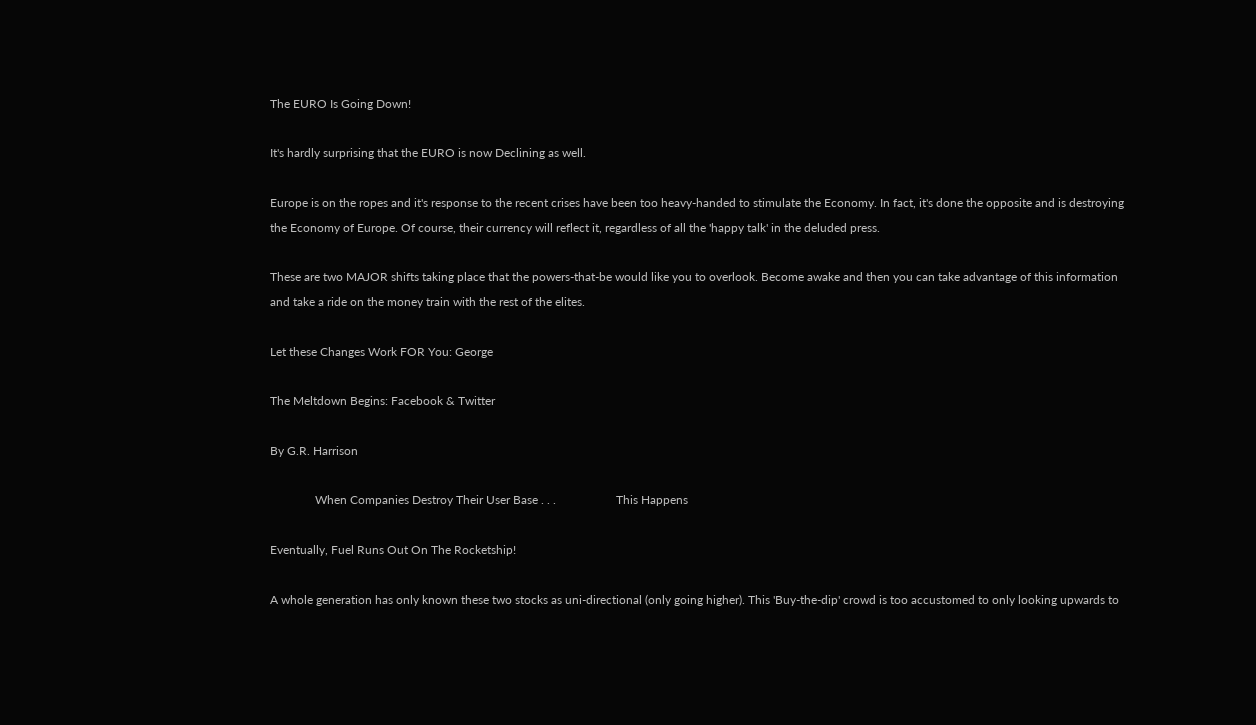The EURO Is Going Down!

It's hardly surprising that the EURO is now Declining as well.

Europe is on the ropes and it's response to the recent crises have been too heavy-handed to stimulate the Economy. In fact, it's done the opposite and is destroying the Economy of Europe. Of course, their currency will reflect it, regardless of all the 'happy talk' in the deluded press.

These are two MAJOR shifts taking place that the powers-that-be would like you to overlook. Become awake and then you can take advantage of this information and take a ride on the money train with the rest of the elites.

Let these Changes Work FOR You: George

The Meltdown Begins: Facebook & Twitter

By G.R. Harrison

               When Companies Destroy Their User Base . . .                    This Happens

Eventually, Fuel Runs Out On The Rocketship!

A whole generation has only known these two stocks as uni-directional (only going higher). This 'Buy-the-dip' crowd is too accustomed to only looking upwards to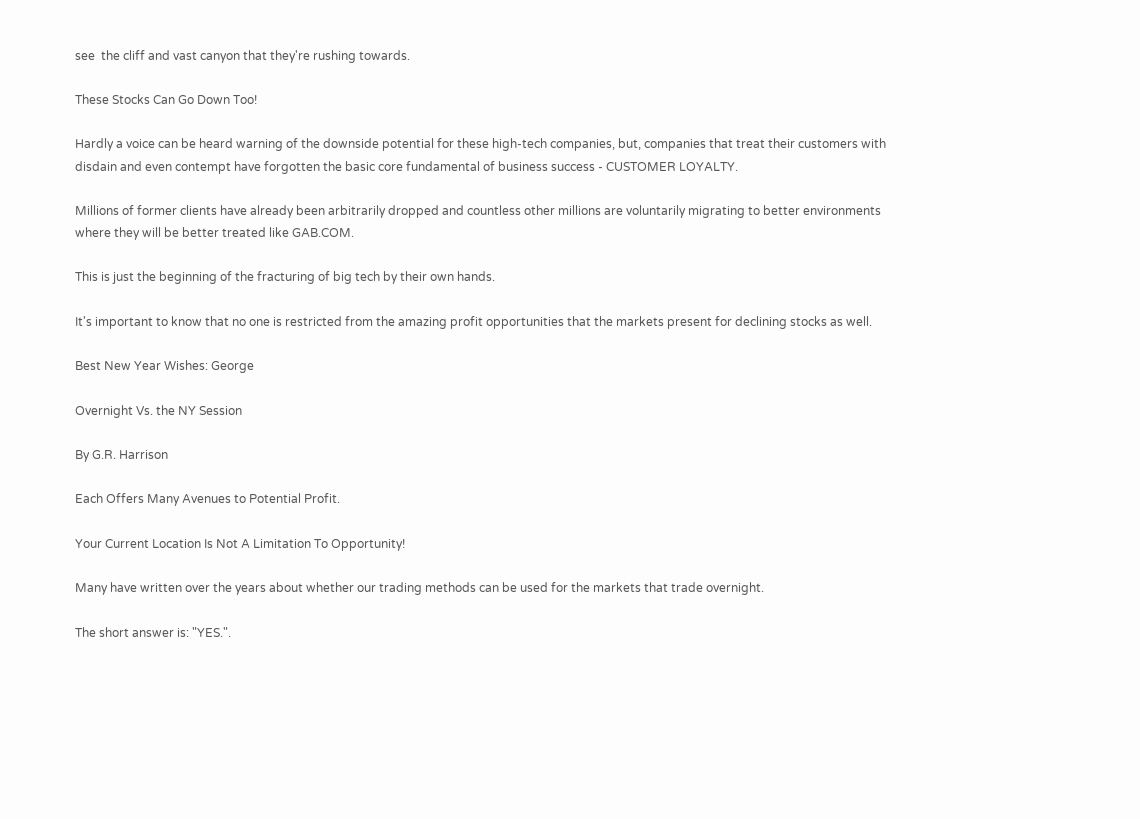see  the cliff and vast canyon that they're rushing towards.

These Stocks Can Go Down Too!

Hardly a voice can be heard warning of the downside potential for these high-tech companies, but, companies that treat their customers with disdain and even contempt have forgotten the basic core fundamental of business success - CUSTOMER LOYALTY.

Millions of former clients have already been arbitrarily dropped and countless other millions are voluntarily migrating to better environments where they will be better treated like GAB.COM.

This is just the beginning of the fracturing of big tech by their own hands.

It's important to know that no one is restricted from the amazing profit opportunities that the markets present for declining stocks as well.

Best New Year Wishes: George

Overnight Vs. the NY Session

By G.R. Harrison

Each Offers Many Avenues to Potential Profit.

Your Current Location Is Not A Limitation To Opportunity!

Many have written over the years about whether our trading methods can be used for the markets that trade overnight.

The short answer is: "YES.".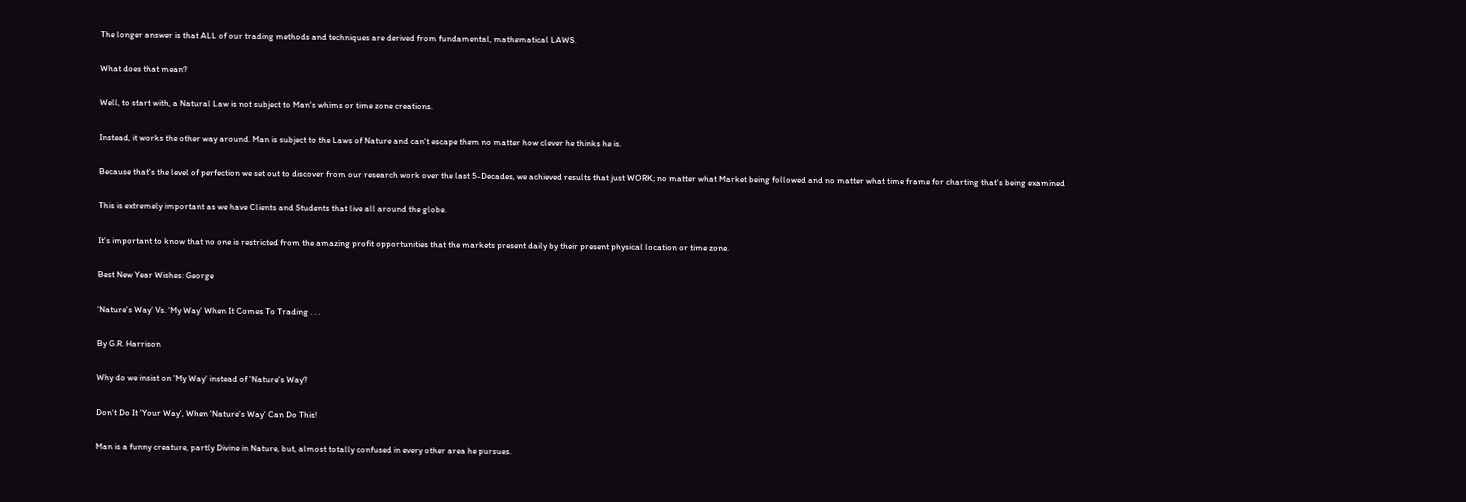The longer answer is that ALL of our trading methods and techniques are derived from fundamental, mathematical LAWS.

What does that mean?

Well, to start with, a Natural Law is not subject to Man's whims or time zone creations.

Instead, it works the other way around. Man is subject to the Laws of Nature and can't escape them no matter how clever he thinks he is.

Because that's the level of perfection we set out to discover from our research work over the last 5-Decades, we achieved results that just WORK; no matter what Market being followed and no matter what time frame for charting that's being examined

This is extremely important as we have Clients and Students that live all around the globe.

It's important to know that no one is restricted from the amazing profit opportunities that the markets present daily by their present physical location or time zone.

Best New Year Wishes: George

‘Nature’s Way’ Vs. ‘My Way’ When It Comes To Trading . . .

By G.R. Harrison

Why do we insist on 'My Way' instead of 'Nature's Way?

Don't Do It 'Your Way', When 'Nature's Way' Can Do This!

Man is a funny creature, partly Divine in Nature, but, almost totally confused in every other area he pursues.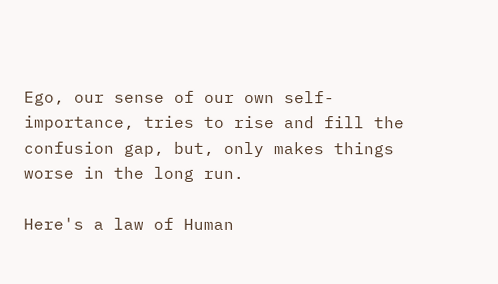Ego, our sense of our own self-importance, tries to rise and fill the confusion gap, but, only makes things worse in the long run.

Here's a law of Human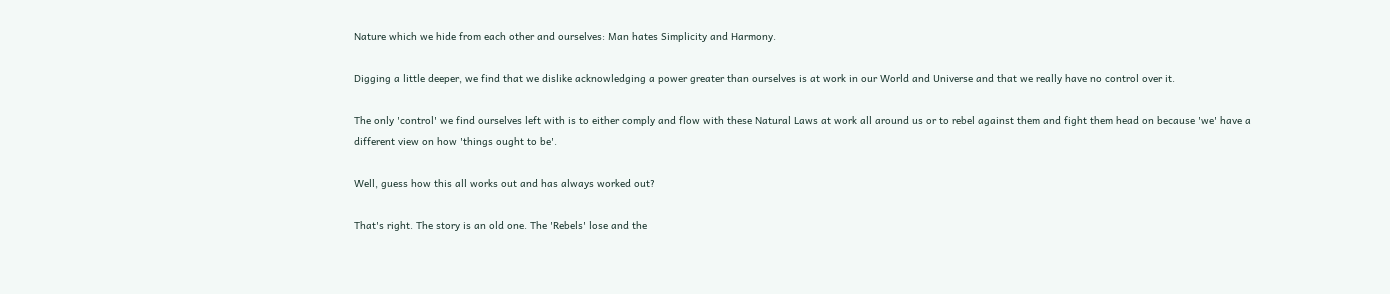Nature which we hide from each other and ourselves: Man hates Simplicity and Harmony.

Digging a little deeper, we find that we dislike acknowledging a power greater than ourselves is at work in our World and Universe and that we really have no control over it.

The only 'control' we find ourselves left with is to either comply and flow with these Natural Laws at work all around us or to rebel against them and fight them head on because 'we' have a different view on how 'things ought to be'.

Well, guess how this all works out and has always worked out?

That's right. The story is an old one. The 'Rebels' lose and the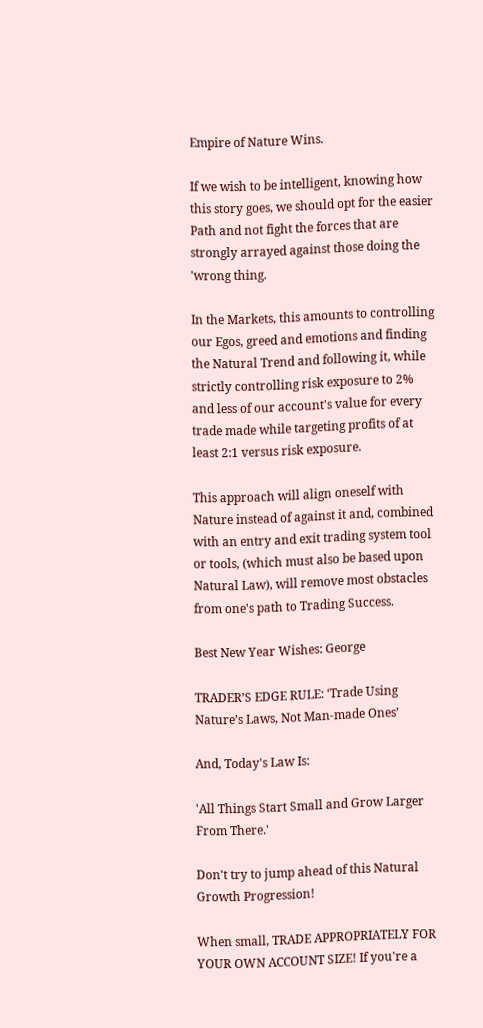Empire of Nature Wins.

If we wish to be intelligent, knowing how this story goes, we should opt for the easier Path and not fight the forces that are strongly arrayed against those doing the 'wrong thing.

In the Markets, this amounts to controlling our Egos, greed and emotions and finding the Natural Trend and following it, while strictly controlling risk exposure to 2% and less of our account's value for every trade made while targeting profits of at least 2:1 versus risk exposure.

This approach will align oneself with Nature instead of against it and, combined with an entry and exit trading system tool or tools, (which must also be based upon Natural Law), will remove most obstacles from one's path to Trading Success.

Best New Year Wishes: George

TRADER’S EDGE RULE: ‘Trade Using Nature’s Laws, Not Man-made Ones’

And, Today's Law Is:

'All Things Start Small and Grow Larger From There.'

Don't try to jump ahead of this Natural Growth Progression!

When small, TRADE APPROPRIATELY FOR YOUR OWN ACCOUNT SIZE! If you're a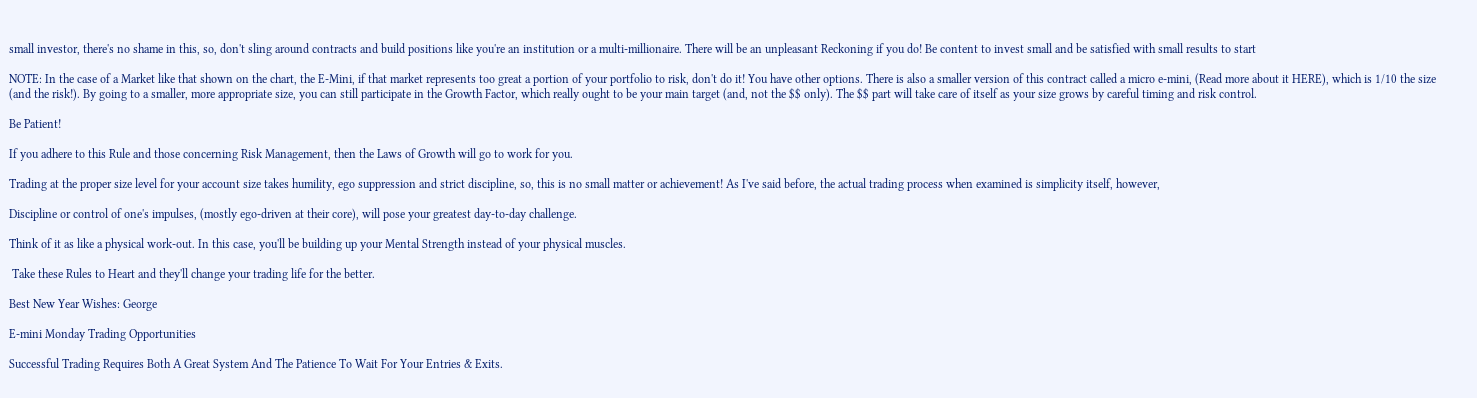small investor, there's no shame in this, so, don't sling around contracts and build positions like you're an institution or a multi-millionaire. There will be an unpleasant Reckoning if you do! Be content to invest small and be satisfied with small results to start

NOTE: In the case of a Market like that shown on the chart, the E-Mini, if that market represents too great a portion of your portfolio to risk, don't do it! You have other options. There is also a smaller version of this contract called a micro e-mini, (Read more about it HERE), which is 1/10 the size (and the risk!). By going to a smaller, more appropriate size, you can still participate in the Growth Factor, which really ought to be your main target (and, not the $$ only). The $$ part will take care of itself as your size grows by careful timing and risk control.

Be Patient!

If you adhere to this Rule and those concerning Risk Management, then the Laws of Growth will go to work for you.

Trading at the proper size level for your account size takes humility, ego suppression and strict discipline, so, this is no small matter or achievement! As I've said before, the actual trading process when examined is simplicity itself, however,

Discipline or control of one's impulses, (mostly ego-driven at their core), will pose your greatest day-to-day challenge.

Think of it as like a physical work-out. In this case, you'll be building up your Mental Strength instead of your physical muscles.

 Take these Rules to Heart and they'll change your trading life for the better.

Best New Year Wishes: George

E-mini Monday Trading Opportunities

Successful Trading Requires Both A Great System And The Patience To Wait For Your Entries & Exits.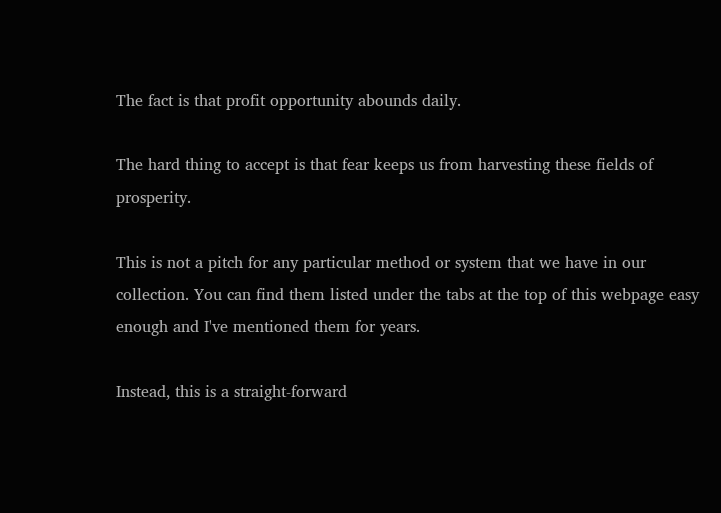The fact is that profit opportunity abounds daily.

The hard thing to accept is that fear keeps us from harvesting these fields of prosperity.

This is not a pitch for any particular method or system that we have in our collection. You can find them listed under the tabs at the top of this webpage easy enough and I've mentioned them for years.

Instead, this is a straight-forward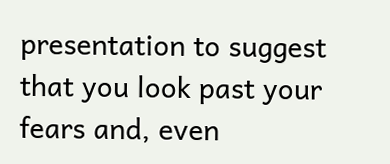presentation to suggest that you look past your fears and, even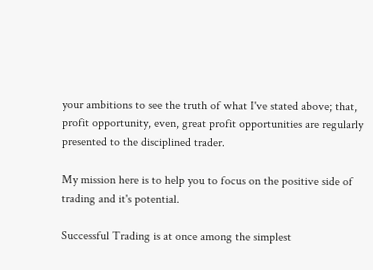your ambitions to see the truth of what I've stated above; that, profit opportunity, even, great profit opportunities are regularly presented to the disciplined trader.

My mission here is to help you to focus on the positive side of trading and it's potential.

Successful Trading is at once among the simplest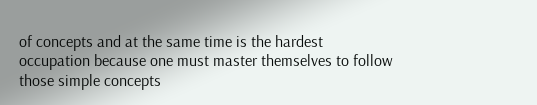of concepts and at the same time is the hardest occupation because one must master themselves to follow those simple concepts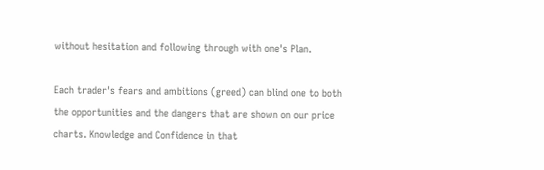without hesitation and following through with one's Plan.

Each trader's fears and ambitions (greed) can blind one to both the opportunities and the dangers that are shown on our price charts. Knowledge and Confidence in that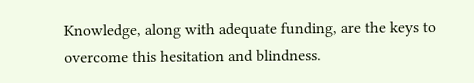Knowledge, along with adequate funding, are the keys to overcome this hesitation and blindness.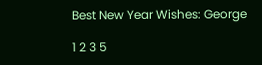Best New Year Wishes: George

1 2 3 5